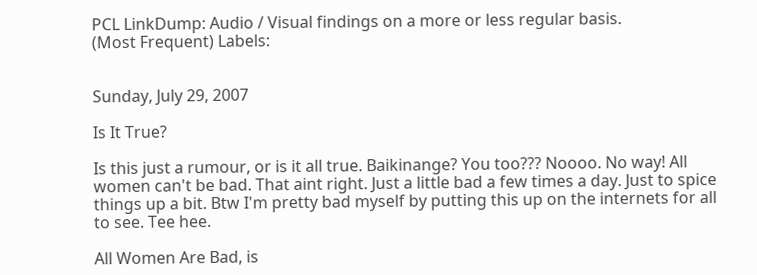PCL LinkDump: Audio / Visual findings on a more or less regular basis.
(Most Frequent) Labels:


Sunday, July 29, 2007

Is It True?

Is this just a rumour, or is it all true. Baikinange? You too??? Noooo. No way! All women can't be bad. That aint right. Just a little bad a few times a day. Just to spice things up a bit. Btw I'm pretty bad myself by putting this up on the internets for all to see. Tee hee.

All Women Are Bad, is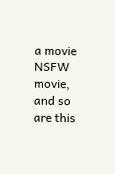a movie NSFW movie, and so are this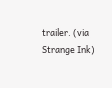trailer. (via Strange Ink)